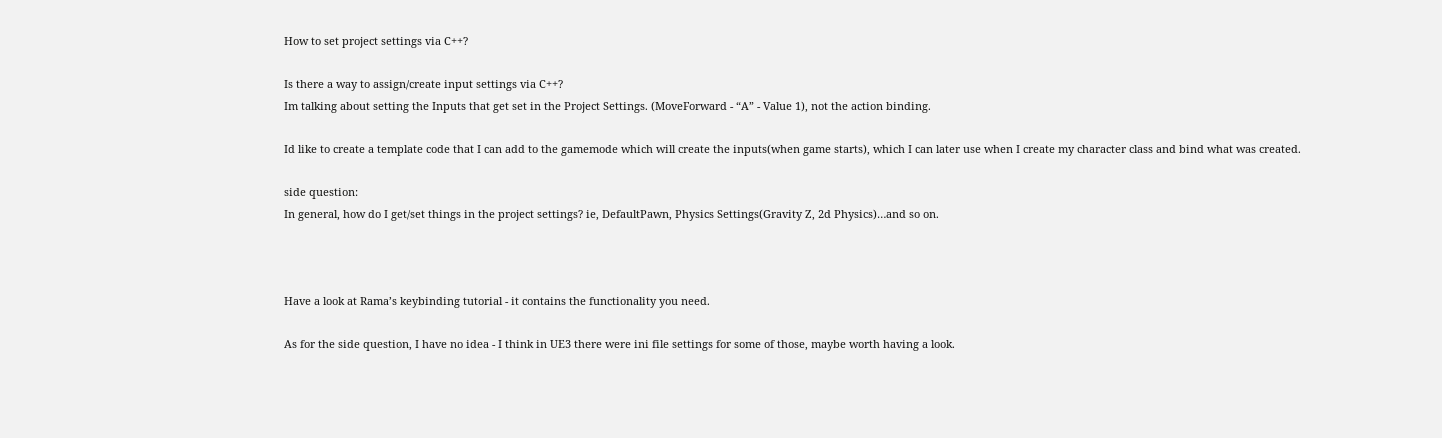How to set project settings via C++?

Is there a way to assign/create input settings via C++?
Im talking about setting the Inputs that get set in the Project Settings. (MoveForward - “A” - Value 1), not the action binding.

Id like to create a template code that I can add to the gamemode which will create the inputs(when game starts), which I can later use when I create my character class and bind what was created.

side question:
In general, how do I get/set things in the project settings? ie, DefaultPawn, Physics Settings(Gravity Z, 2d Physics)…and so on.



Have a look at Rama’s keybinding tutorial - it contains the functionality you need.

As for the side question, I have no idea - I think in UE3 there were ini file settings for some of those, maybe worth having a look.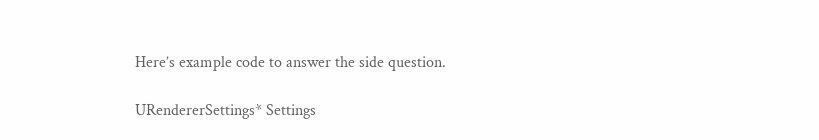Here’s example code to answer the side question.

URendererSettings* Settings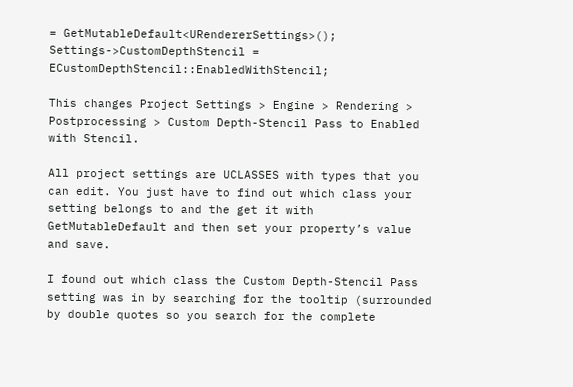= GetMutableDefault<URendererSettings>();
Settings->CustomDepthStencil = ECustomDepthStencil::EnabledWithStencil;

This changes Project Settings > Engine > Rendering > Postprocessing > Custom Depth-Stencil Pass to Enabled with Stencil.

All project settings are UCLASSES with types that you can edit. You just have to find out which class your setting belongs to and the get it with GetMutableDefault and then set your property’s value and save.

I found out which class the Custom Depth-Stencil Pass setting was in by searching for the tooltip (surrounded by double quotes so you search for the complete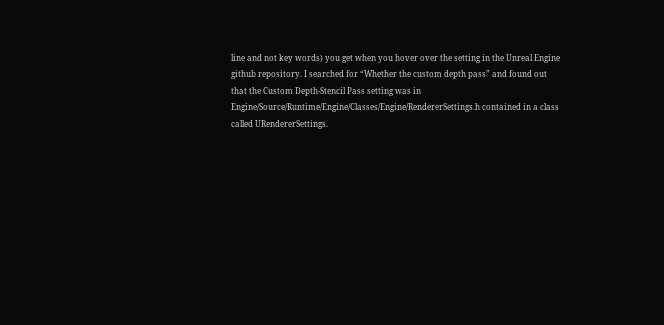line and not key words) you get when you hover over the setting in the Unreal Engine github repository. I searched for “Whether the custom depth pass” and found out that the Custom Depth-Stencil Pass setting was in Engine/Source/Runtime/Engine/Classes/Engine/RendererSettings.h contained in a class called URendererSettings.